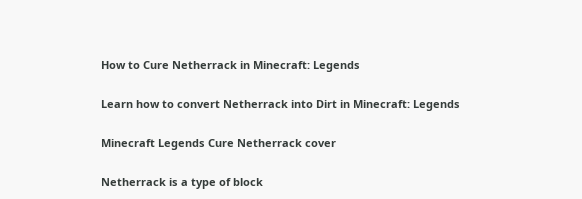How to Cure Netherrack in Minecraft: Legends

Learn how to convert Netherrack into Dirt in Minecraft: Legends

Minecraft Legends Cure Netherrack cover

Netherrack is a type of block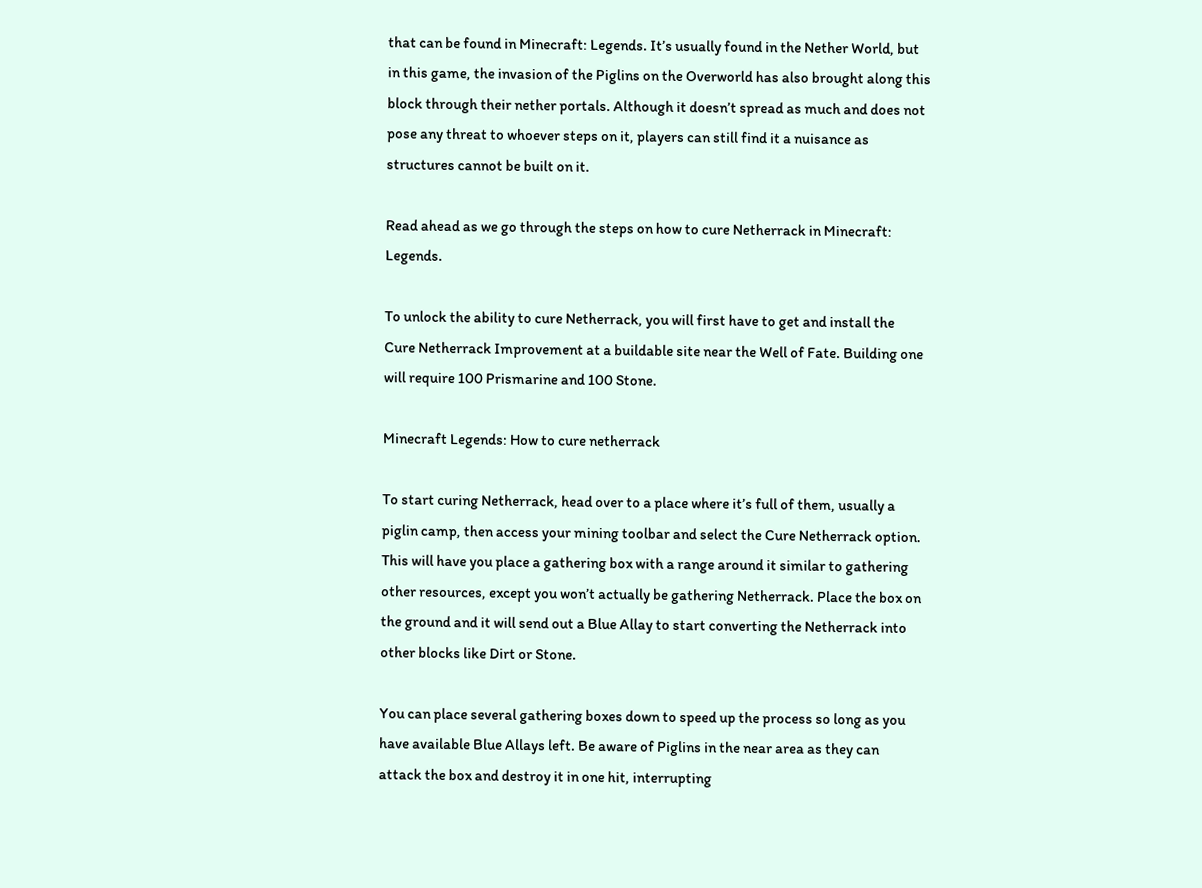that can be found in Minecraft: Legends. It’s usually found in the Nether World, but in this game, the invasion of the Piglins on the Overworld has also brought along this block through their nether portals. Although it doesn’t spread as much and does not pose any threat to whoever steps on it, players can still find it a nuisance as structures cannot be built on it.

Read ahead as we go through the steps on how to cure Netherrack in Minecraft: Legends.

To unlock the ability to cure Netherrack, you will first have to get and install the Cure Netherrack Improvement at a buildable site near the Well of Fate. Building one will require 100 Prismarine and 100 Stone.

Minecraft Legends: How to cure netherrack

To start curing Netherrack, head over to a place where it’s full of them, usually a piglin camp, then access your mining toolbar and select the Cure Netherrack option. This will have you place a gathering box with a range around it similar to gathering other resources, except you won’t actually be gathering Netherrack. Place the box on the ground and it will send out a Blue Allay to start converting the Netherrack into other blocks like Dirt or Stone.

You can place several gathering boxes down to speed up the process so long as you have available Blue Allays left. Be aware of Piglins in the near area as they can attack the box and destroy it in one hit, interrupting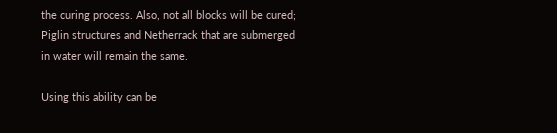the curing process. Also, not all blocks will be cured; Piglin structures and Netherrack that are submerged in water will remain the same.

Using this ability can be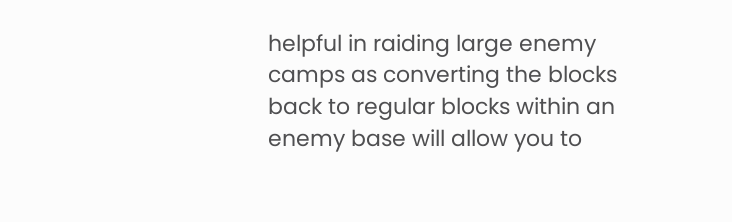helpful in raiding large enemy camps as converting the blocks back to regular blocks within an enemy base will allow you to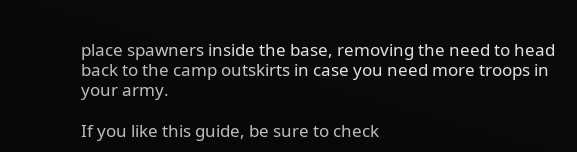place spawners inside the base, removing the need to head back to the camp outskirts in case you need more troops in your army.

If you like this guide, be sure to check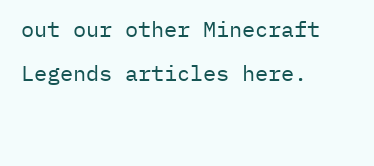out our other Minecraft Legends articles here.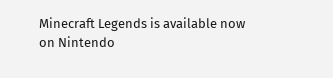Minecraft Legends is available now on Nintendo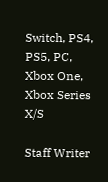Switch, PS4, PS5, PC, Xbox One, Xbox Series X/S

Staff Writer